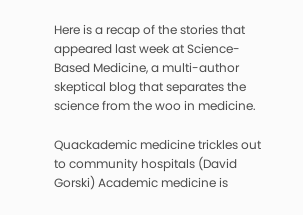Here is a recap of the stories that appeared last week at Science-Based Medicine, a multi-author skeptical blog that separates the science from the woo in medicine.

Quackademic medicine trickles out to community hospitals (David Gorski) Academic medicine is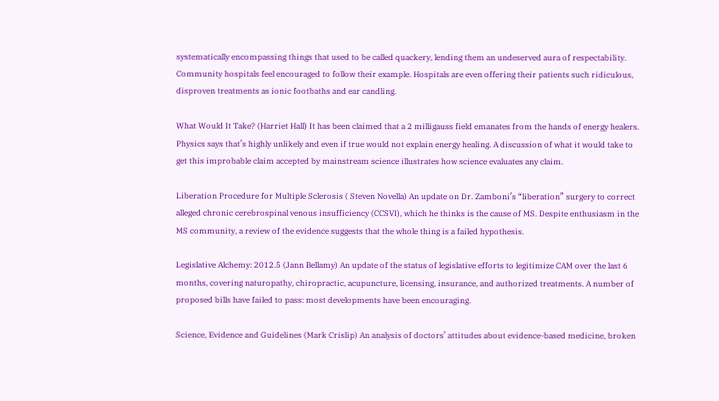systematically encompassing things that used to be called quackery, lending them an undeserved aura of respectability. Community hospitals feel encouraged to follow their example. Hospitals are even offering their patients such ridiculous, disproven treatments as ionic footbaths and ear candling.

What Would It Take? (Harriet Hall) It has been claimed that a 2 milligauss field emanates from the hands of energy healers. Physics says that’s highly unlikely and even if true would not explain energy healing. A discussion of what it would take to get this improbable claim accepted by mainstream science illustrates how science evaluates any claim.

Liberation Procedure for Multiple Sclerosis ( Steven Novella) An update on Dr. Zamboni’s “liberation” surgery to correct alleged chronic cerebrospinal venous insufficiency (CCSVI), which he thinks is the cause of MS. Despite enthusiasm in the MS community, a review of the evidence suggests that the whole thing is a failed hypothesis.

Legislative Alchemy: 2012.5 (Jann Bellamy) An update of the status of legislative efforts to legitimize CAM over the last 6 months, covering naturopathy, chiropractic, acupuncture, licensing, insurance, and authorized treatments. A number of proposed bills have failed to pass: most developments have been encouraging.

Science, Evidence and Guidelines (Mark Crislip) An analysis of doctors’ attitudes about evidence-based medicine, broken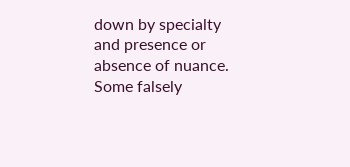down by specialty and presence or absence of nuance. Some falsely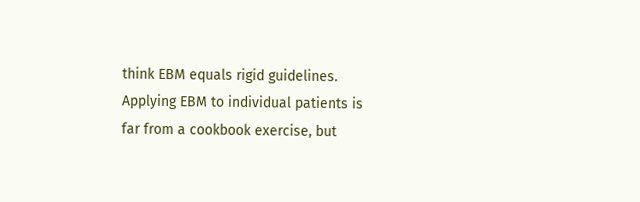think EBM equals rigid guidelines. Applying EBM to individual patients is far from a cookbook exercise, but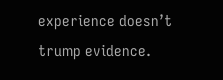experience doesn’t trump evidence.